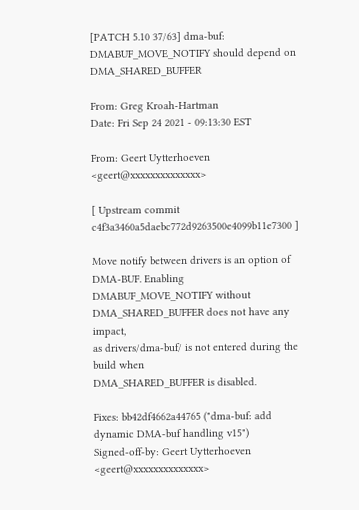[PATCH 5.10 37/63] dma-buf: DMABUF_MOVE_NOTIFY should depend on DMA_SHARED_BUFFER

From: Greg Kroah-Hartman
Date: Fri Sep 24 2021 - 09:13:30 EST

From: Geert Uytterhoeven <geert@xxxxxxxxxxxxxx>

[ Upstream commit c4f3a3460a5daebc772d9263500e4099b11e7300 ]

Move notify between drivers is an option of DMA-BUF. Enabling
DMABUF_MOVE_NOTIFY without DMA_SHARED_BUFFER does not have any impact,
as drivers/dma-buf/ is not entered during the build when
DMA_SHARED_BUFFER is disabled.

Fixes: bb42df4662a44765 ("dma-buf: add dynamic DMA-buf handling v15")
Signed-off-by: Geert Uytterhoeven <geert@xxxxxxxxxxxxxx>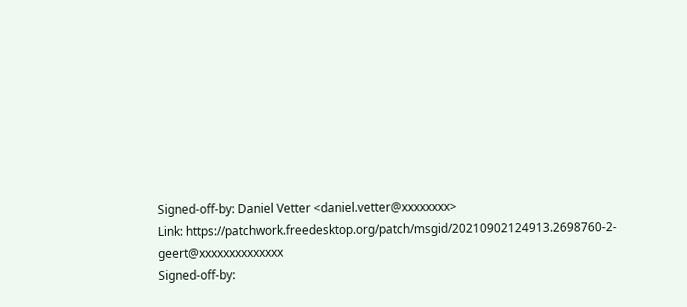Signed-off-by: Daniel Vetter <daniel.vetter@xxxxxxxx>
Link: https://patchwork.freedesktop.org/patch/msgid/20210902124913.2698760-2-geert@xxxxxxxxxxxxxx
Signed-off-by: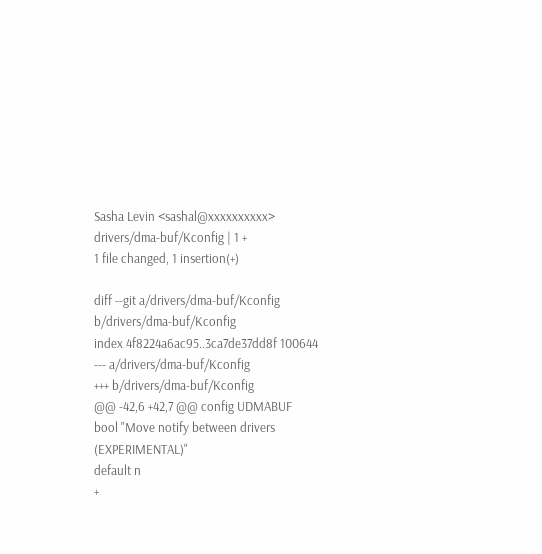Sasha Levin <sashal@xxxxxxxxxx>
drivers/dma-buf/Kconfig | 1 +
1 file changed, 1 insertion(+)

diff --git a/drivers/dma-buf/Kconfig b/drivers/dma-buf/Kconfig
index 4f8224a6ac95..3ca7de37dd8f 100644
--- a/drivers/dma-buf/Kconfig
+++ b/drivers/dma-buf/Kconfig
@@ -42,6 +42,7 @@ config UDMABUF
bool "Move notify between drivers (EXPERIMENTAL)"
default n
+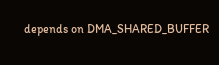depends on DMA_SHARED_BUFFER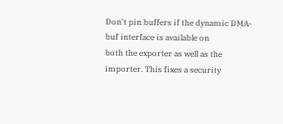Don't pin buffers if the dynamic DMA-buf interface is available on
both the exporter as well as the importer. This fixes a security